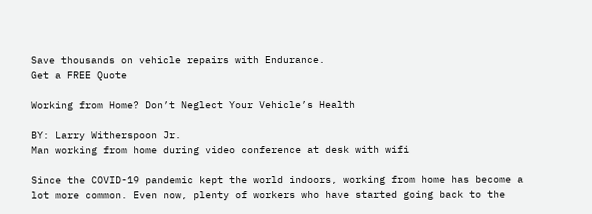Save thousands on vehicle repairs with Endurance.
Get a FREE Quote

Working from Home? Don’t Neglect Your Vehicle’s Health

BY: Larry Witherspoon Jr.
Man working from home during video conference at desk with wifi

Since the COVID-19 pandemic kept the world indoors, working from home has become a lot more common. Even now, plenty of workers who have started going back to the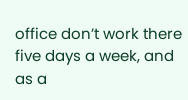office don’t work there five days a week, and as a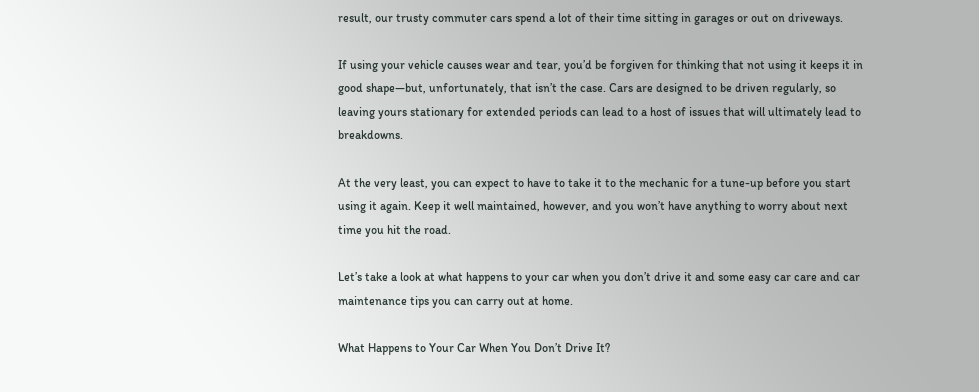result, our trusty commuter cars spend a lot of their time sitting in garages or out on driveways.

If using your vehicle causes wear and tear, you’d be forgiven for thinking that not using it keeps it in good shape—but, unfortunately, that isn’t the case. Cars are designed to be driven regularly, so leaving yours stationary for extended periods can lead to a host of issues that will ultimately lead to breakdowns.

At the very least, you can expect to have to take it to the mechanic for a tune-up before you start using it again. Keep it well maintained, however, and you won’t have anything to worry about next time you hit the road.

Let’s take a look at what happens to your car when you don’t drive it and some easy car care and car maintenance tips you can carry out at home.

What Happens to Your Car When You Don’t Drive It?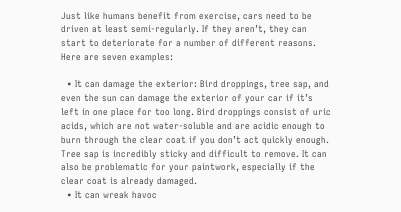Just like humans benefit from exercise, cars need to be driven at least semi-regularly. If they aren’t, they can start to deteriorate for a number of different reasons. Here are seven examples:

  • It can damage the exterior: Bird droppings, tree sap, and even the sun can damage the exterior of your car if it’s left in one place for too long. Bird droppings consist of uric acids, which are not water-soluble and are acidic enough to burn through the clear coat if you don’t act quickly enough. Tree sap is incredibly sticky and difficult to remove. It can also be problematic for your paintwork, especially if the clear coat is already damaged.
  • It can wreak havoc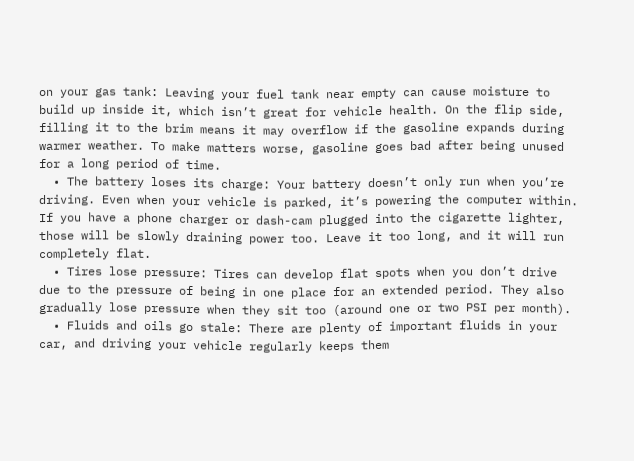on your gas tank: Leaving your fuel tank near empty can cause moisture to build up inside it, which isn’t great for vehicle health. On the flip side, filling it to the brim means it may overflow if the gasoline expands during warmer weather. To make matters worse, gasoline goes bad after being unused for a long period of time.
  • The battery loses its charge: Your battery doesn’t only run when you’re driving. Even when your vehicle is parked, it’s powering the computer within. If you have a phone charger or dash-cam plugged into the cigarette lighter, those will be slowly draining power too. Leave it too long, and it will run completely flat.
  • Tires lose pressure: Tires can develop flat spots when you don’t drive due to the pressure of being in one place for an extended period. They also gradually lose pressure when they sit too (around one or two PSI per month).
  • Fluids and oils go stale: There are plenty of important fluids in your car, and driving your vehicle regularly keeps them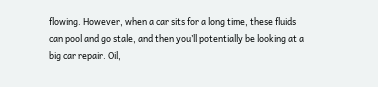flowing. However, when a car sits for a long time, these fluids can pool and go stale, and then you’ll potentially be looking at a big car repair. Oil,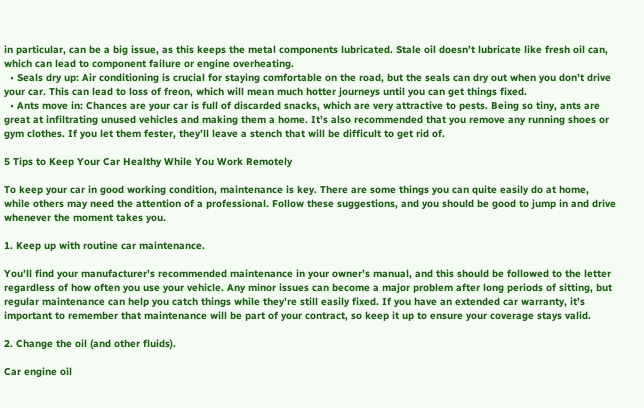in particular, can be a big issue, as this keeps the metal components lubricated. Stale oil doesn’t lubricate like fresh oil can, which can lead to component failure or engine overheating.
  • Seals dry up: Air conditioning is crucial for staying comfortable on the road, but the seals can dry out when you don’t drive your car. This can lead to loss of freon, which will mean much hotter journeys until you can get things fixed.
  • Ants move in: Chances are your car is full of discarded snacks, which are very attractive to pests. Being so tiny, ants are great at infiltrating unused vehicles and making them a home. It’s also recommended that you remove any running shoes or gym clothes. If you let them fester, they’ll leave a stench that will be difficult to get rid of.

5 Tips to Keep Your Car Healthy While You Work Remotely

To keep your car in good working condition, maintenance is key. There are some things you can quite easily do at home, while others may need the attention of a professional. Follow these suggestions, and you should be good to jump in and drive whenever the moment takes you.

1. Keep up with routine car maintenance.

You’ll find your manufacturer’s recommended maintenance in your owner’s manual, and this should be followed to the letter regardless of how often you use your vehicle. Any minor issues can become a major problem after long periods of sitting, but regular maintenance can help you catch things while they’re still easily fixed. If you have an extended car warranty, it’s important to remember that maintenance will be part of your contract, so keep it up to ensure your coverage stays valid.

2. Change the oil (and other fluids).

Car engine oil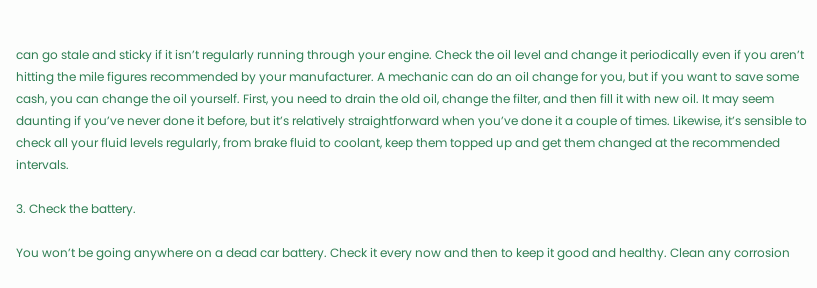can go stale and sticky if it isn’t regularly running through your engine. Check the oil level and change it periodically even if you aren’t hitting the mile figures recommended by your manufacturer. A mechanic can do an oil change for you, but if you want to save some cash, you can change the oil yourself. First, you need to drain the old oil, change the filter, and then fill it with new oil. It may seem daunting if you’ve never done it before, but it’s relatively straightforward when you’ve done it a couple of times. Likewise, it’s sensible to check all your fluid levels regularly, from brake fluid to coolant, keep them topped up and get them changed at the recommended intervals.

3. Check the battery.

You won’t be going anywhere on a dead car battery. Check it every now and then to keep it good and healthy. Clean any corrosion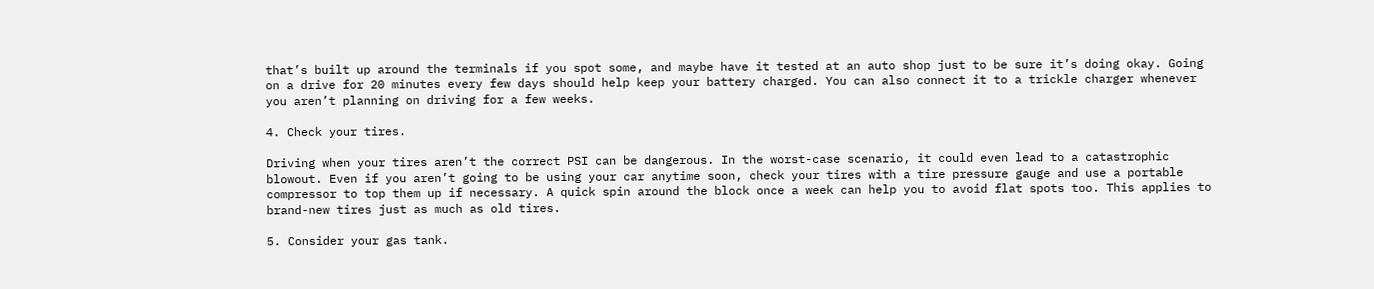that’s built up around the terminals if you spot some, and maybe have it tested at an auto shop just to be sure it’s doing okay. Going on a drive for 20 minutes every few days should help keep your battery charged. You can also connect it to a trickle charger whenever you aren’t planning on driving for a few weeks.

4. Check your tires.

Driving when your tires aren’t the correct PSI can be dangerous. In the worst-case scenario, it could even lead to a catastrophic blowout. Even if you aren’t going to be using your car anytime soon, check your tires with a tire pressure gauge and use a portable compressor to top them up if necessary. A quick spin around the block once a week can help you to avoid flat spots too. This applies to brand-new tires just as much as old tires.

5. Consider your gas tank.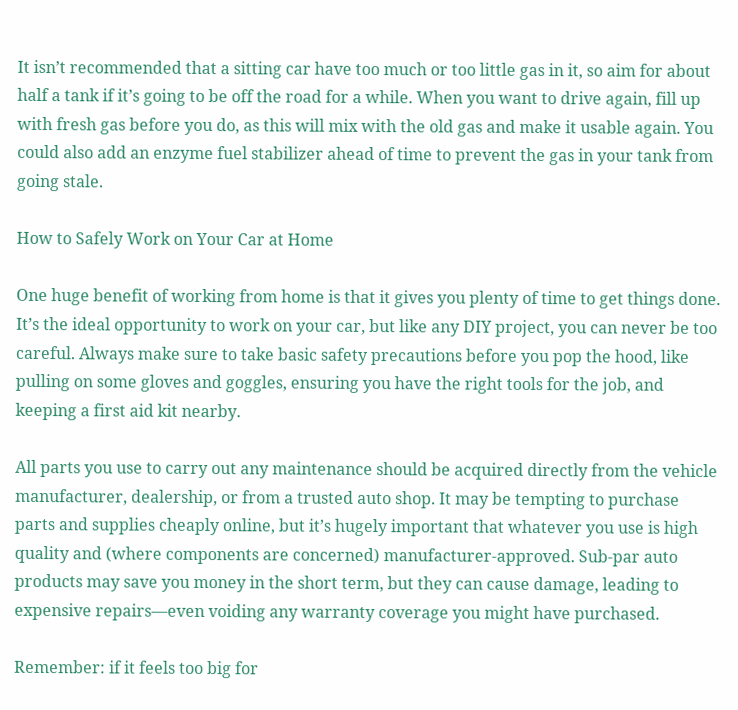It isn’t recommended that a sitting car have too much or too little gas in it, so aim for about half a tank if it’s going to be off the road for a while. When you want to drive again, fill up with fresh gas before you do, as this will mix with the old gas and make it usable again. You could also add an enzyme fuel stabilizer ahead of time to prevent the gas in your tank from going stale.

How to Safely Work on Your Car at Home

One huge benefit of working from home is that it gives you plenty of time to get things done. It’s the ideal opportunity to work on your car, but like any DIY project, you can never be too careful. Always make sure to take basic safety precautions before you pop the hood, like pulling on some gloves and goggles, ensuring you have the right tools for the job, and keeping a first aid kit nearby.

All parts you use to carry out any maintenance should be acquired directly from the vehicle manufacturer, dealership, or from a trusted auto shop. It may be tempting to purchase parts and supplies cheaply online, but it’s hugely important that whatever you use is high quality and (where components are concerned) manufacturer-approved. Sub-par auto products may save you money in the short term, but they can cause damage, leading to expensive repairs—even voiding any warranty coverage you might have purchased.

Remember: if it feels too big for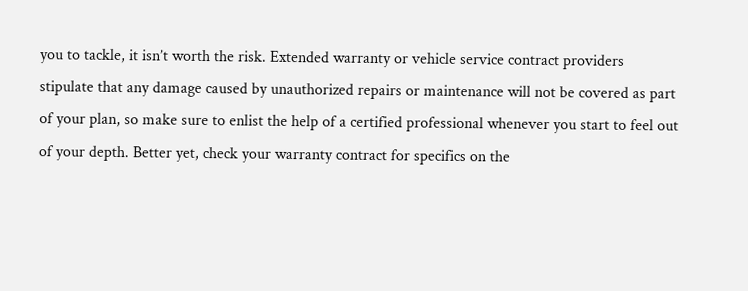you to tackle, it isn’t worth the risk. Extended warranty or vehicle service contract providers stipulate that any damage caused by unauthorized repairs or maintenance will not be covered as part of your plan, so make sure to enlist the help of a certified professional whenever you start to feel out of your depth. Better yet, check your warranty contract for specifics on the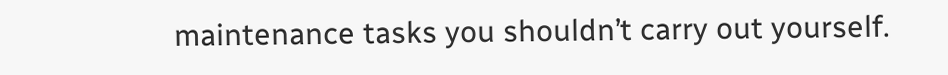maintenance tasks you shouldn’t carry out yourself.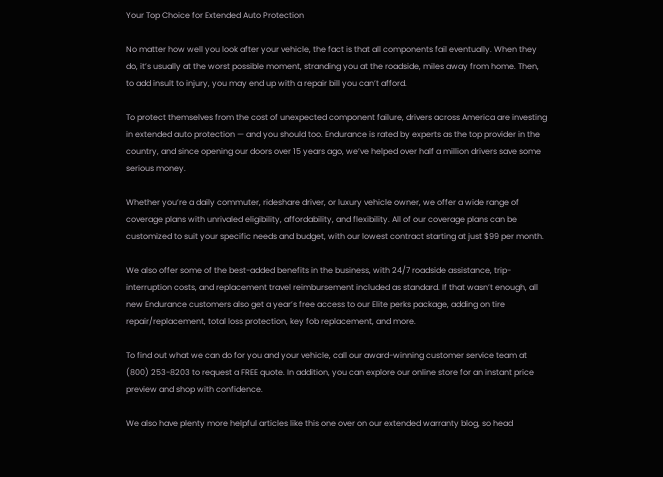Your Top Choice for Extended Auto Protection

No matter how well you look after your vehicle, the fact is that all components fail eventually. When they do, it’s usually at the worst possible moment, stranding you at the roadside, miles away from home. Then, to add insult to injury, you may end up with a repair bill you can’t afford.

To protect themselves from the cost of unexpected component failure, drivers across America are investing in extended auto protection — and you should too. Endurance is rated by experts as the top provider in the country, and since opening our doors over 15 years ago, we’ve helped over half a million drivers save some serious money.

Whether you’re a daily commuter, rideshare driver, or luxury vehicle owner, we offer a wide range of coverage plans with unrivaled eligibility, affordability, and flexibility. All of our coverage plans can be customized to suit your specific needs and budget, with our lowest contract starting at just $99 per month.

We also offer some of the best-added benefits in the business, with 24/7 roadside assistance, trip-interruption costs, and replacement travel reimbursement included as standard. If that wasn’t enough, all new Endurance customers also get a year’s free access to our Elite perks package, adding on tire repair/replacement, total loss protection, key fob replacement, and more.

To find out what we can do for you and your vehicle, call our award-winning customer service team at (800) 253-8203 to request a FREE quote. In addition, you can explore our online store for an instant price preview and shop with confidence.

We also have plenty more helpful articles like this one over on our extended warranty blog, so head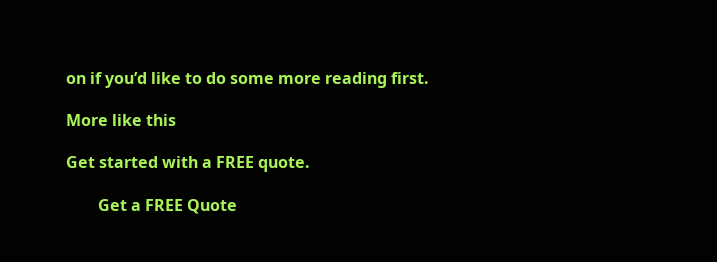on if you’d like to do some more reading first.

More like this

Get started with a FREE quote.

        Get a FREE Quote